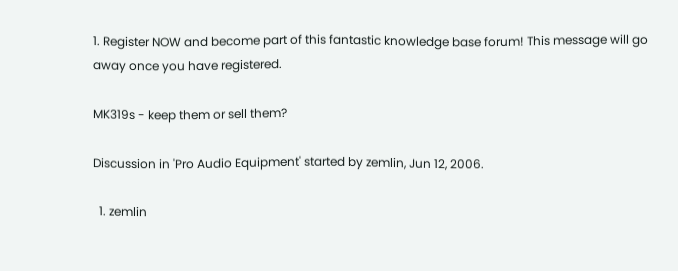1. Register NOW and become part of this fantastic knowledge base forum! This message will go away once you have registered.

MK319s - keep them or sell them?

Discussion in 'Pro Audio Equipment' started by zemlin, Jun 12, 2006.

  1. zemlin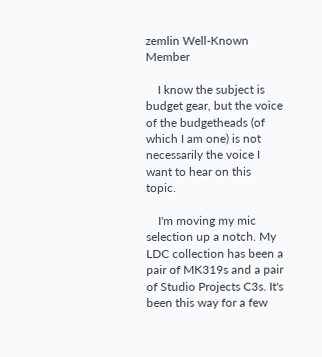zemlin Well-Known Member

    I know the subject is budget gear, but the voice of the budgetheads (of which I am one) is not necessarily the voice I want to hear on this topic.

    I'm moving my mic selection up a notch. My LDC collection has been a pair of MK319s and a pair of Studio Projects C3s. It's been this way for a few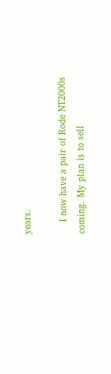years.

    I now have a pair of Rode NT2000s coming. My plan is to sell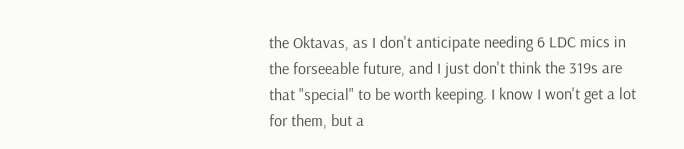the Oktavas, as I don't anticipate needing 6 LDC mics in the forseeable future, and I just don't think the 319s are that "special" to be worth keeping. I know I won't get a lot for them, but a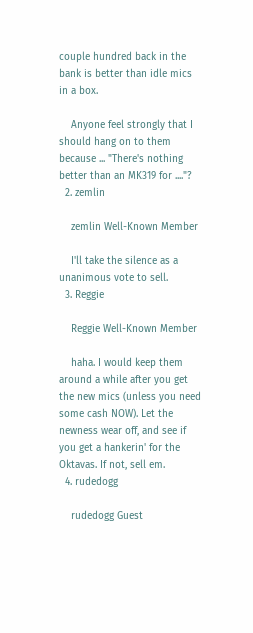couple hundred back in the bank is better than idle mics in a box.

    Anyone feel strongly that I should hang on to them because ... "There's nothing better than an MK319 for ...."?
  2. zemlin

    zemlin Well-Known Member

    I'll take the silence as a unanimous vote to sell.
  3. Reggie

    Reggie Well-Known Member

    haha. I would keep them around a while after you get the new mics (unless you need some cash NOW). Let the newness wear off, and see if you get a hankerin' for the Oktavas. If not, sell em.
  4. rudedogg

    rudedogg Guest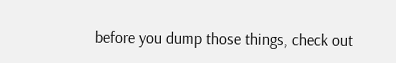before you dump those things, check out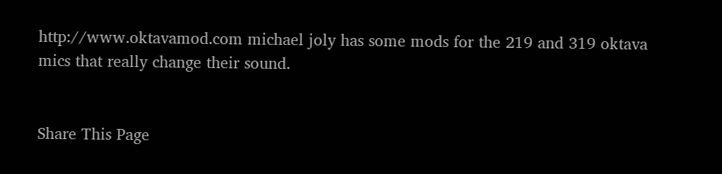http://www.oktavamod.com michael joly has some mods for the 219 and 319 oktava mics that really change their sound.


Share This Page